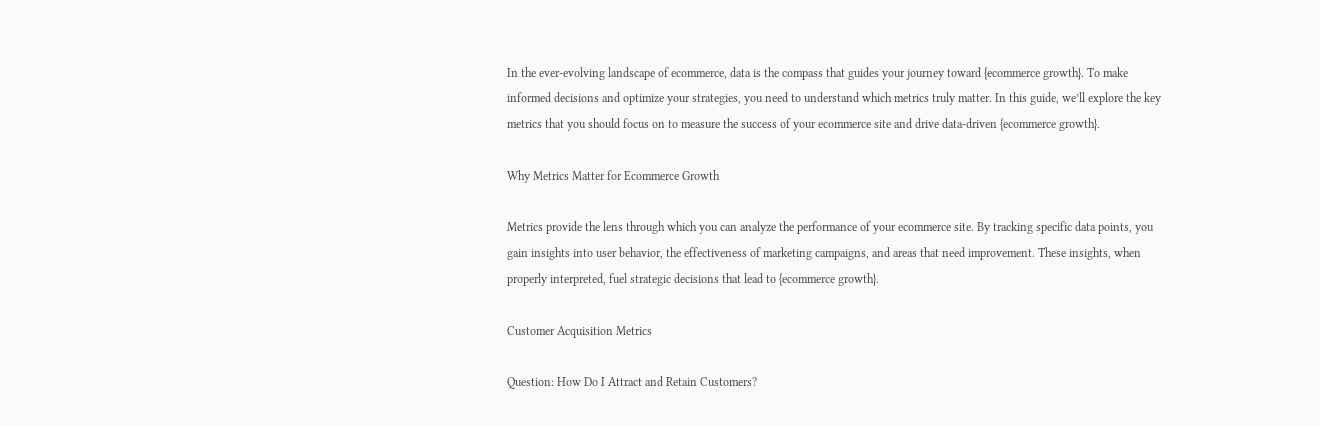In the ever-evolving landscape of ecommerce, data is the compass that guides your journey toward {ecommerce growth}. To make informed decisions and optimize your strategies, you need to understand which metrics truly matter. In this guide, we’ll explore the key metrics that you should focus on to measure the success of your ecommerce site and drive data-driven {ecommerce growth}.

Why Metrics Matter for Ecommerce Growth

Metrics provide the lens through which you can analyze the performance of your ecommerce site. By tracking specific data points, you gain insights into user behavior, the effectiveness of marketing campaigns, and areas that need improvement. These insights, when properly interpreted, fuel strategic decisions that lead to {ecommerce growth}.

Customer Acquisition Metrics

Question: How Do I Attract and Retain Customers?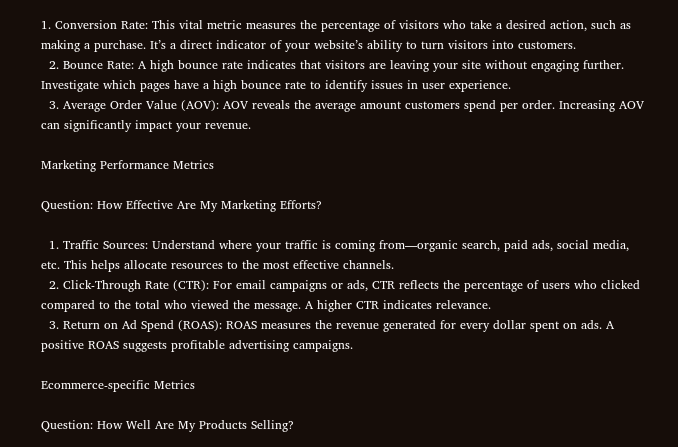1. Conversion Rate: This vital metric measures the percentage of visitors who take a desired action, such as making a purchase. It’s a direct indicator of your website’s ability to turn visitors into customers.
  2. Bounce Rate: A high bounce rate indicates that visitors are leaving your site without engaging further. Investigate which pages have a high bounce rate to identify issues in user experience.
  3. Average Order Value (AOV): AOV reveals the average amount customers spend per order. Increasing AOV can significantly impact your revenue.

Marketing Performance Metrics

Question: How Effective Are My Marketing Efforts?

  1. Traffic Sources: Understand where your traffic is coming from—organic search, paid ads, social media, etc. This helps allocate resources to the most effective channels.
  2. Click-Through Rate (CTR): For email campaigns or ads, CTR reflects the percentage of users who clicked compared to the total who viewed the message. A higher CTR indicates relevance.
  3. Return on Ad Spend (ROAS): ROAS measures the revenue generated for every dollar spent on ads. A positive ROAS suggests profitable advertising campaigns.

Ecommerce-specific Metrics

Question: How Well Are My Products Selling?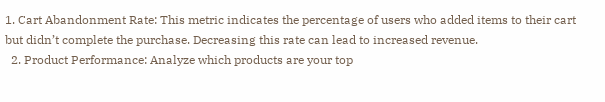1. Cart Abandonment Rate: This metric indicates the percentage of users who added items to their cart but didn’t complete the purchase. Decreasing this rate can lead to increased revenue.
  2. Product Performance: Analyze which products are your top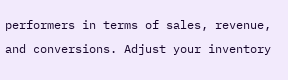performers in terms of sales, revenue, and conversions. Adjust your inventory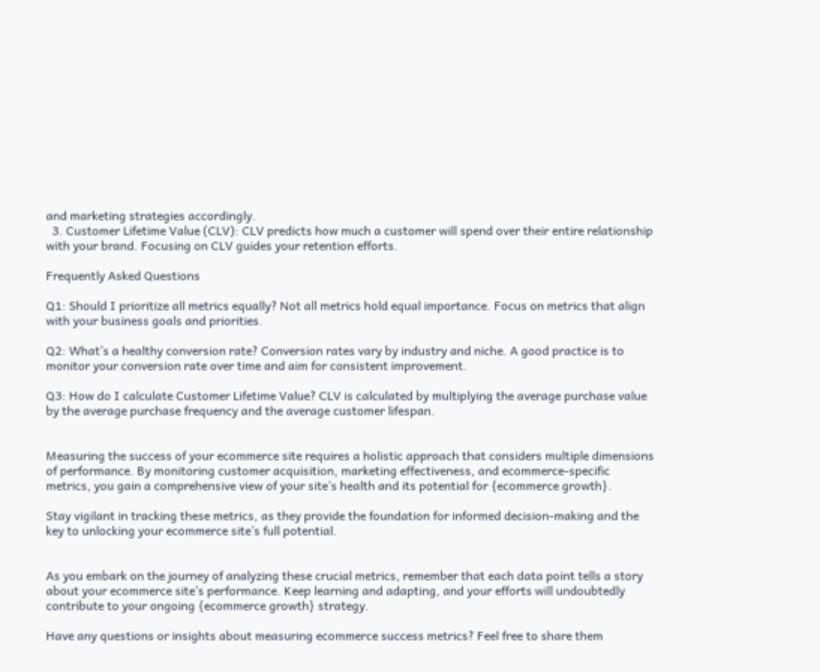and marketing strategies accordingly.
  3. Customer Lifetime Value (CLV): CLV predicts how much a customer will spend over their entire relationship with your brand. Focusing on CLV guides your retention efforts.

Frequently Asked Questions

Q1: Should I prioritize all metrics equally? Not all metrics hold equal importance. Focus on metrics that align with your business goals and priorities.

Q2: What’s a healthy conversion rate? Conversion rates vary by industry and niche. A good practice is to monitor your conversion rate over time and aim for consistent improvement.

Q3: How do I calculate Customer Lifetime Value? CLV is calculated by multiplying the average purchase value by the average purchase frequency and the average customer lifespan.


Measuring the success of your ecommerce site requires a holistic approach that considers multiple dimensions of performance. By monitoring customer acquisition, marketing effectiveness, and ecommerce-specific metrics, you gain a comprehensive view of your site’s health and its potential for {ecommerce growth}.

Stay vigilant in tracking these metrics, as they provide the foundation for informed decision-making and the key to unlocking your ecommerce site’s full potential.


As you embark on the journey of analyzing these crucial metrics, remember that each data point tells a story about your ecommerce site’s performance. Keep learning and adapting, and your efforts will undoubtedly contribute to your ongoing {ecommerce growth} strategy.

Have any questions or insights about measuring ecommerce success metrics? Feel free to share them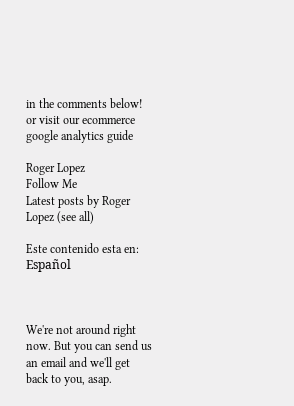in the comments below! or visit our ecommerce google analytics guide

Roger Lopez
Follow Me
Latest posts by Roger Lopez (see all)

Este contenido esta en: Español



We're not around right now. But you can send us an email and we'll get back to you, asap.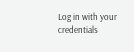Log in with your credentials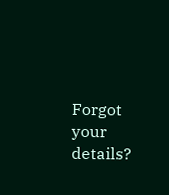Forgot your details?